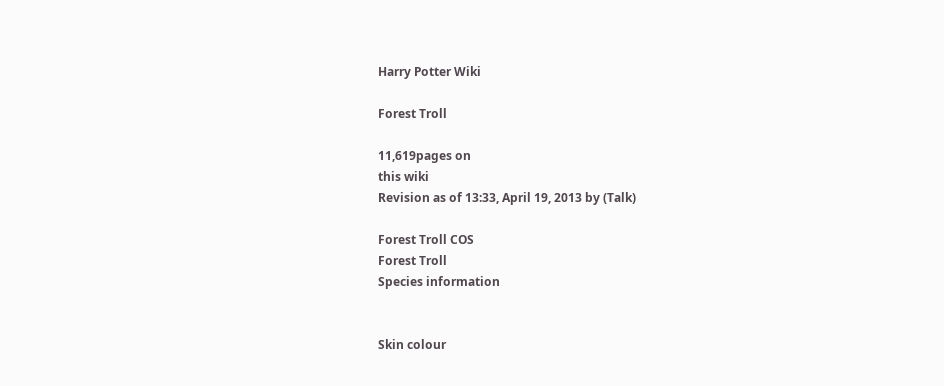Harry Potter Wiki

Forest Troll

11,619pages on
this wiki
Revision as of 13:33, April 19, 2013 by (Talk)

Forest Troll COS
Forest Troll
Species information


Skin colour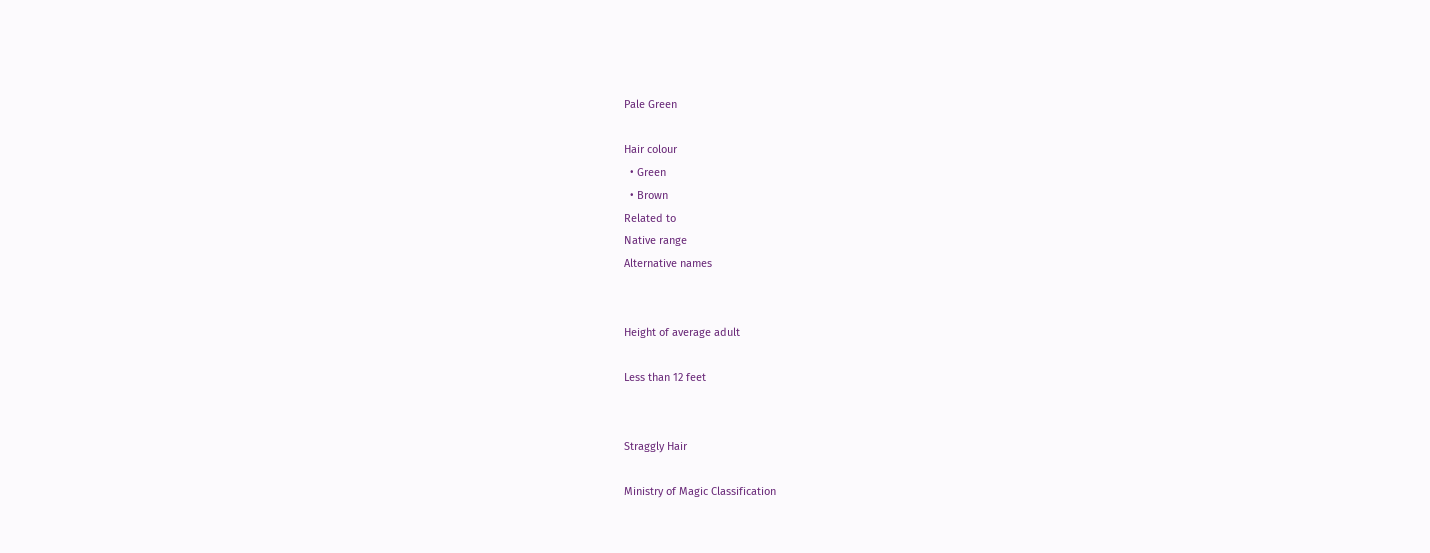Pale Green

Hair colour
  • Green
  • Brown
Related to
Native range
Alternative names


Height of average adult

Less than 12 feet


Straggly Hair

Ministry of Magic Classification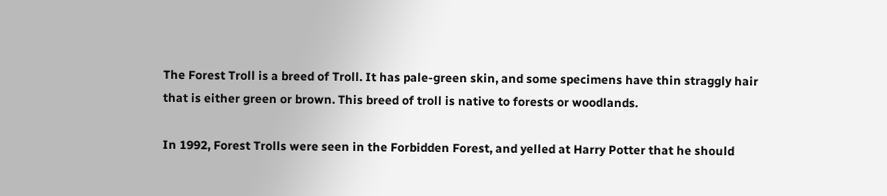The Forest Troll is a breed of Troll. It has pale-green skin, and some specimens have thin straggly hair that is either green or brown. This breed of troll is native to forests or woodlands.

In 1992, Forest Trolls were seen in the Forbidden Forest, and yelled at Harry Potter that he should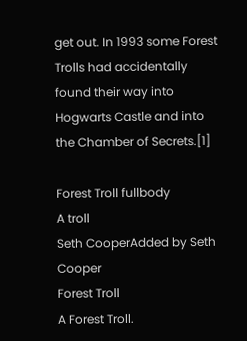get out. In 1993 some Forest Trolls had accidentally found their way into Hogwarts Castle and into the Chamber of Secrets.[1]

Forest Troll fullbody
A troll
Seth CooperAdded by Seth Cooper
Forest Troll
A Forest Troll.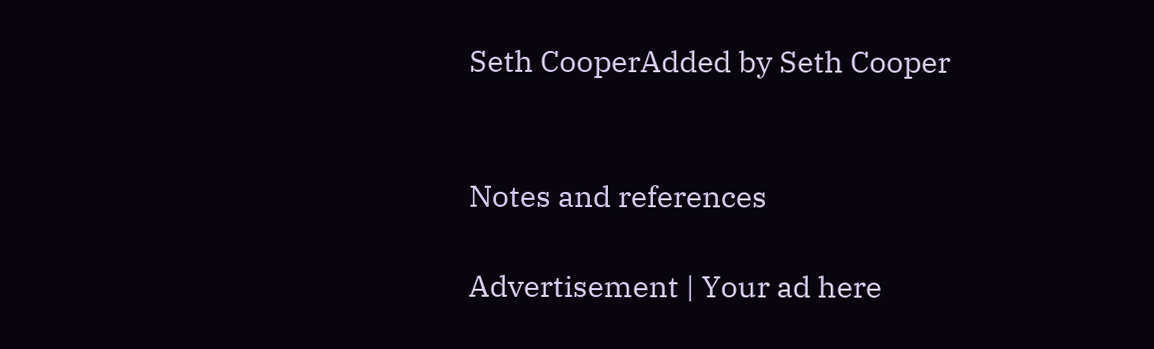Seth CooperAdded by Seth Cooper


Notes and references

Advertisement | Your ad here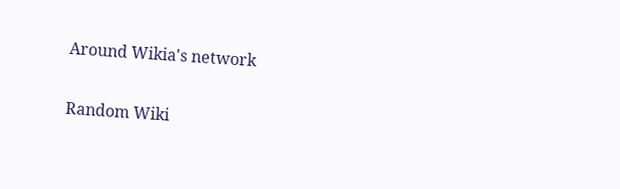Around Wikia's network

Random Wiki